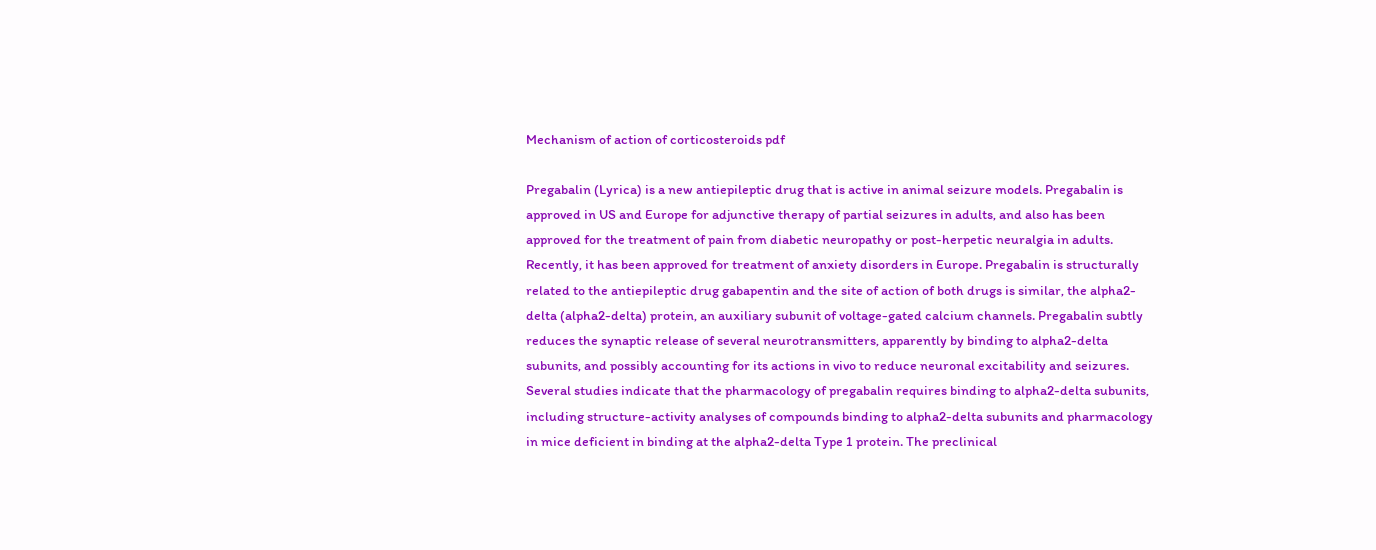Mechanism of action of corticosteroids pdf

Pregabalin (Lyrica) is a new antiepileptic drug that is active in animal seizure models. Pregabalin is approved in US and Europe for adjunctive therapy of partial seizures in adults, and also has been approved for the treatment of pain from diabetic neuropathy or post-herpetic neuralgia in adults. Recently, it has been approved for treatment of anxiety disorders in Europe. Pregabalin is structurally related to the antiepileptic drug gabapentin and the site of action of both drugs is similar, the alpha2-delta (alpha2-delta) protein, an auxiliary subunit of voltage-gated calcium channels. Pregabalin subtly reduces the synaptic release of several neurotransmitters, apparently by binding to alpha2-delta subunits, and possibly accounting for its actions in vivo to reduce neuronal excitability and seizures. Several studies indicate that the pharmacology of pregabalin requires binding to alpha2-delta subunits, including structure-activity analyses of compounds binding to alpha2-delta subunits and pharmacology in mice deficient in binding at the alpha2-delta Type 1 protein. The preclinical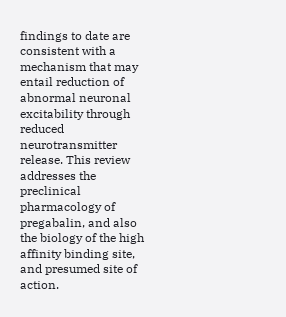findings to date are consistent with a mechanism that may entail reduction of abnormal neuronal excitability through reduced neurotransmitter release. This review addresses the preclinical pharmacology of pregabalin, and also the biology of the high affinity binding site, and presumed site of action.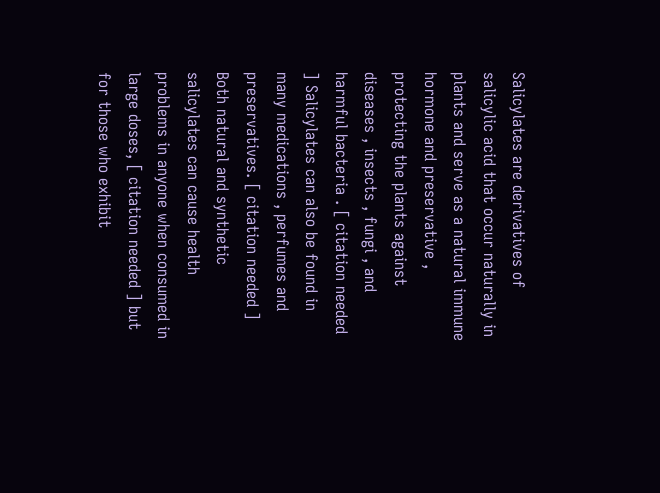Salicylates are derivatives of salicylic acid that occur naturally in plants and serve as a natural immune hormone and preservative , protecting the plants against diseases , insects , fungi , and harmful bacteria . [ citation needed ] Salicylates can also be found in many medications , perfumes and preservatives. [ citation needed ] Both natural and synthetic salicylates can cause health problems in anyone when consumed in large doses, [ citation needed ] but for those who exhibit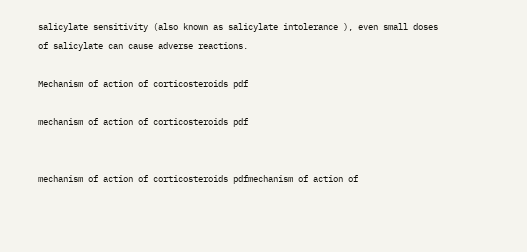salicylate sensitivity (also known as salicylate intolerance ), even small doses of salicylate can cause adverse reactions.

Mechanism of action of corticosteroids pdf

mechanism of action of corticosteroids pdf


mechanism of action of corticosteroids pdfmechanism of action of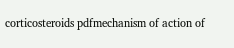corticosteroids pdfmechanism of action of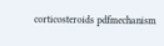corticosteroids pdfmechanism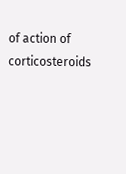of action of corticosteroids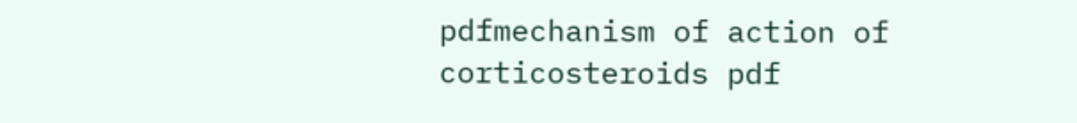pdfmechanism of action of corticosteroids pdf